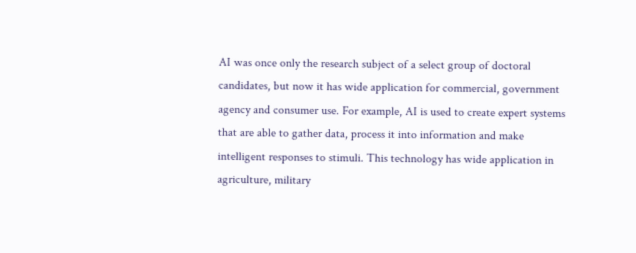AI was once only the research subject of a select group of doctoral candidates, but now it has wide application for commercial, government agency and consumer use. For example, AI is used to create expert systems that are able to gather data, process it into information and make intelligent responses to stimuli. This technology has wide application in agriculture, military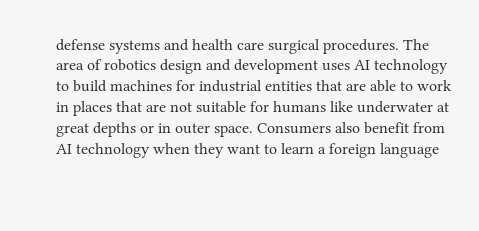defense systems and health care surgical procedures. The area of robotics design and development uses AI technology to build machines for industrial entities that are able to work in places that are not suitable for humans like underwater at great depths or in outer space. Consumers also benefit from AI technology when they want to learn a foreign language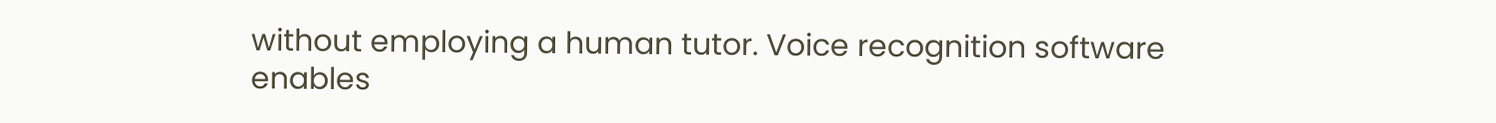without employing a human tutor. Voice recognition software enables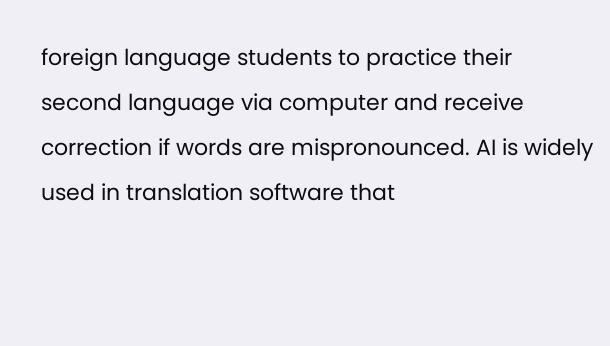foreign language students to practice their second language via computer and receive correction if words are mispronounced. AI is widely used in translation software that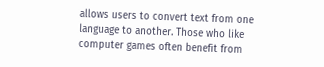allows users to convert text from one language to another. Those who like computer games often benefit from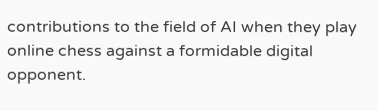contributions to the field of AI when they play online chess against a formidable digital opponent.